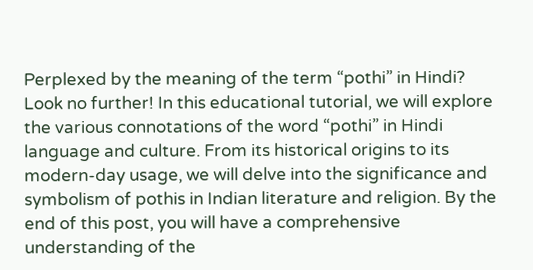Perplexed by the meaning of the term “pothi” in Hindi? Look no further! In this educational tutorial, we will explore the various connotations of the word “pothi” in Hindi language and culture. From its historical origins to its modern-day usage, we will delve into the significance and symbolism of pothis in Indian literature and religion. By the end of this post, you will have a comprehensive understanding of the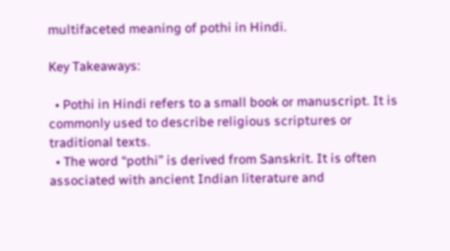multifaceted meaning of pothi in Hindi.

Key Takeaways:

  • Pothi in Hindi refers to a small book or manuscript. It is commonly used to describe religious scriptures or traditional texts.
  • The word “pothi” is derived from Sanskrit. It is often associated with ancient Indian literature and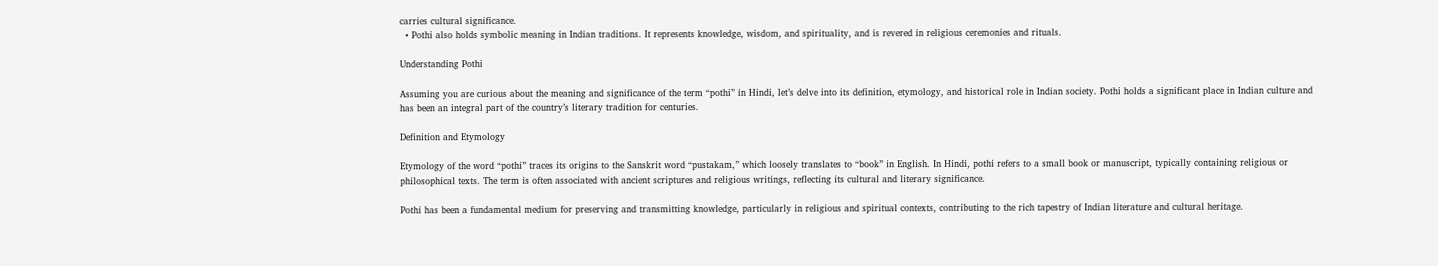carries cultural significance.
  • Pothi also holds symbolic meaning in Indian traditions. It represents knowledge, wisdom, and spirituality, and is revered in religious ceremonies and rituals.

Understanding Pothi

Assuming you are curious about the meaning and significance of the term “pothi” in Hindi, let’s delve into its definition, etymology, and historical role in Indian society. Pothi holds a significant place in Indian culture and has been an integral part of the country’s literary tradition for centuries.

Definition and Etymology

Etymology of the word “pothi” traces its origins to the Sanskrit word “pustakam,” which loosely translates to “book” in English. In Hindi, pothi refers to a small book or manuscript, typically containing religious or philosophical texts. The term is often associated with ancient scriptures and religious writings, reflecting its cultural and literary significance.

Pothi has been a fundamental medium for preserving and transmitting knowledge, particularly in religious and spiritual contexts, contributing to the rich tapestry of Indian literature and cultural heritage.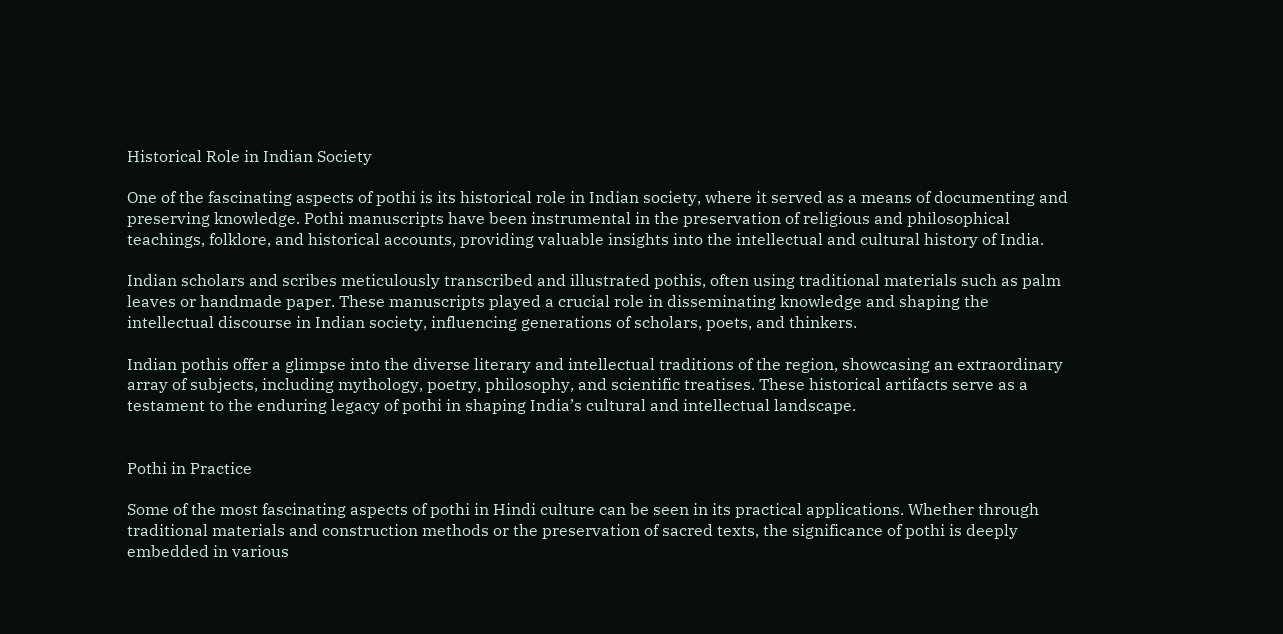Historical Role in Indian Society

One of the fascinating aspects of pothi is its historical role in Indian society, where it served as a means of documenting and preserving knowledge. Pothi manuscripts have been instrumental in the preservation of religious and philosophical teachings, folklore, and historical accounts, providing valuable insights into the intellectual and cultural history of India.

Indian scholars and scribes meticulously transcribed and illustrated pothis, often using traditional materials such as palm leaves or handmade paper. These manuscripts played a crucial role in disseminating knowledge and shaping the intellectual discourse in Indian society, influencing generations of scholars, poets, and thinkers.

Indian pothis offer a glimpse into the diverse literary and intellectual traditions of the region, showcasing an extraordinary array of subjects, including mythology, poetry, philosophy, and scientific treatises. These historical artifacts serve as a testament to the enduring legacy of pothi in shaping India’s cultural and intellectual landscape.


Pothi in Practice

Some of the most fascinating aspects of pothi in Hindi culture can be seen in its practical applications. Whether through traditional materials and construction methods or the preservation of sacred texts, the significance of pothi is deeply embedded in various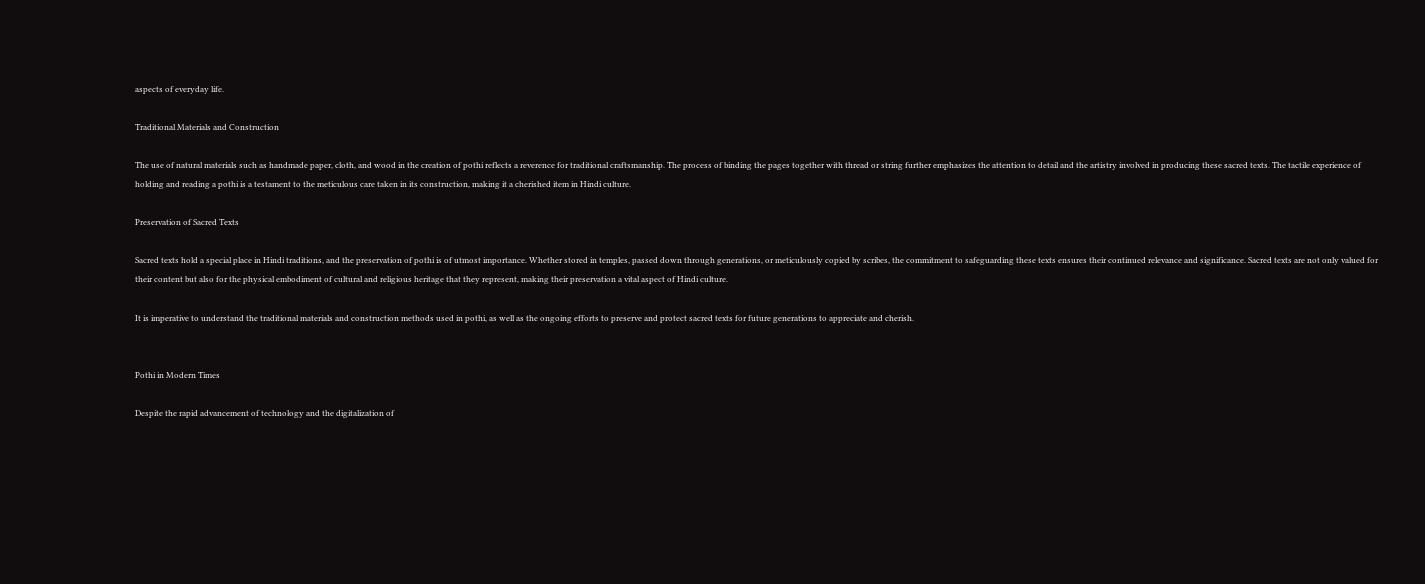aspects of everyday life.

Traditional Materials and Construction

The use of natural materials such as handmade paper, cloth, and wood in the creation of pothi reflects a reverence for traditional craftsmanship. The process of binding the pages together with thread or string further emphasizes the attention to detail and the artistry involved in producing these sacred texts. The tactile experience of holding and reading a pothi is a testament to the meticulous care taken in its construction, making it a cherished item in Hindi culture.

Preservation of Sacred Texts

Sacred texts hold a special place in Hindi traditions, and the preservation of pothi is of utmost importance. Whether stored in temples, passed down through generations, or meticulously copied by scribes, the commitment to safeguarding these texts ensures their continued relevance and significance. Sacred texts are not only valued for their content but also for the physical embodiment of cultural and religious heritage that they represent, making their preservation a vital aspect of Hindi culture.

It is imperative to understand the traditional materials and construction methods used in pothi, as well as the ongoing efforts to preserve and protect sacred texts for future generations to appreciate and cherish.


Pothi in Modern Times

Despite the rapid advancement of technology and the digitalization of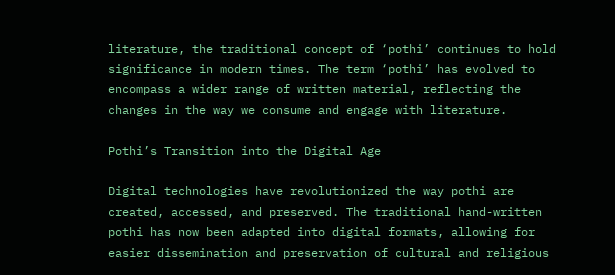literature, the traditional concept of ‘pothi’ continues to hold significance in modern times. The term ‘pothi’ has evolved to encompass a wider range of written material, reflecting the changes in the way we consume and engage with literature.

Pothi’s Transition into the Digital Age

Digital technologies have revolutionized the way pothi are created, accessed, and preserved. The traditional hand-written pothi has now been adapted into digital formats, allowing for easier dissemination and preservation of cultural and religious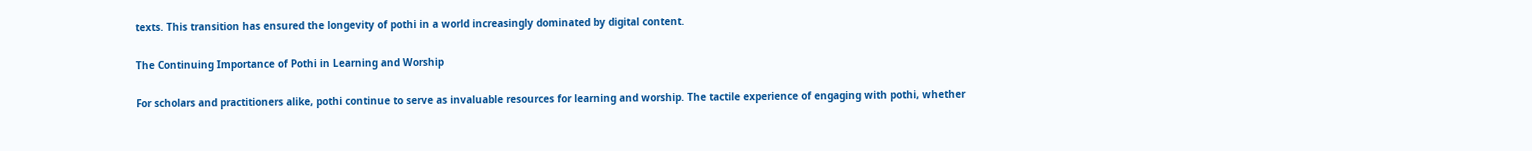texts. This transition has ensured the longevity of pothi in a world increasingly dominated by digital content.

The Continuing Importance of Pothi in Learning and Worship

For scholars and practitioners alike, pothi continue to serve as invaluable resources for learning and worship. The tactile experience of engaging with pothi, whether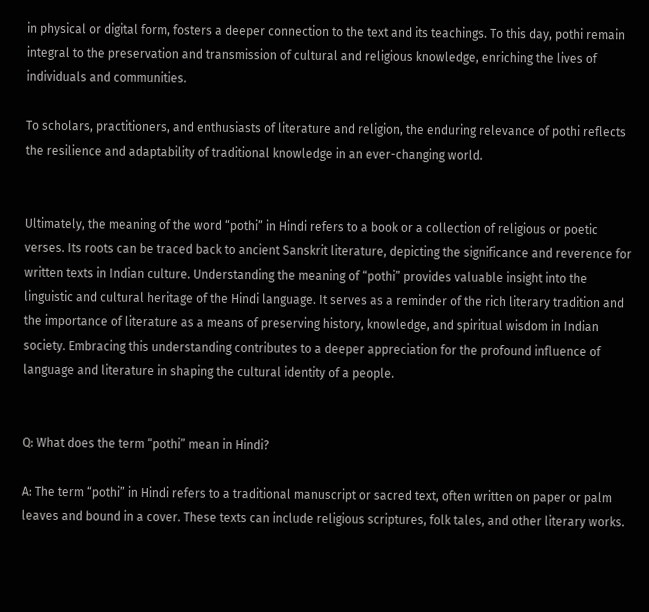in physical or digital form, fosters a deeper connection to the text and its teachings. To this day, pothi remain integral to the preservation and transmission of cultural and religious knowledge, enriching the lives of individuals and communities.

To scholars, practitioners, and enthusiasts of literature and religion, the enduring relevance of pothi reflects the resilience and adaptability of traditional knowledge in an ever-changing world.


Ultimately, the meaning of the word “pothi” in Hindi refers to a book or a collection of religious or poetic verses. Its roots can be traced back to ancient Sanskrit literature, depicting the significance and reverence for written texts in Indian culture. Understanding the meaning of “pothi” provides valuable insight into the linguistic and cultural heritage of the Hindi language. It serves as a reminder of the rich literary tradition and the importance of literature as a means of preserving history, knowledge, and spiritual wisdom in Indian society. Embracing this understanding contributes to a deeper appreciation for the profound influence of language and literature in shaping the cultural identity of a people.


Q: What does the term “pothi” mean in Hindi?

A: The term “pothi” in Hindi refers to a traditional manuscript or sacred text, often written on paper or palm leaves and bound in a cover. These texts can include religious scriptures, folk tales, and other literary works.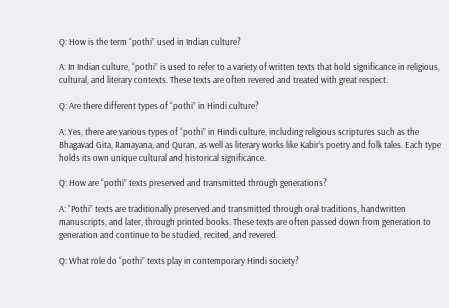Q: How is the term “pothi” used in Indian culture?

A: In Indian culture, “pothi” is used to refer to a variety of written texts that hold significance in religious, cultural, and literary contexts. These texts are often revered and treated with great respect.

Q: Are there different types of “pothi” in Hindi culture?

A: Yes, there are various types of “pothi” in Hindi culture, including religious scriptures such as the Bhagavad Gita, Ramayana, and Quran, as well as literary works like Kabir’s poetry and folk tales. Each type holds its own unique cultural and historical significance.

Q: How are “pothi” texts preserved and transmitted through generations?

A: “Pothi” texts are traditionally preserved and transmitted through oral traditions, handwritten manuscripts, and later, through printed books. These texts are often passed down from generation to generation and continue to be studied, recited, and revered.

Q: What role do “pothi” texts play in contemporary Hindi society?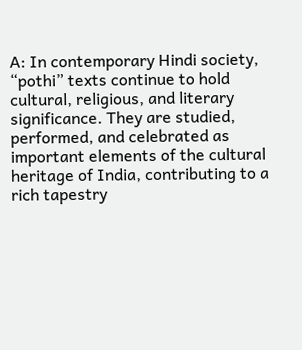A: In contemporary Hindi society, “pothi” texts continue to hold cultural, religious, and literary significance. They are studied, performed, and celebrated as important elements of the cultural heritage of India, contributing to a rich tapestry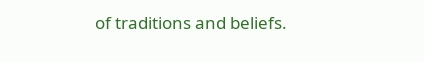of traditions and beliefs.